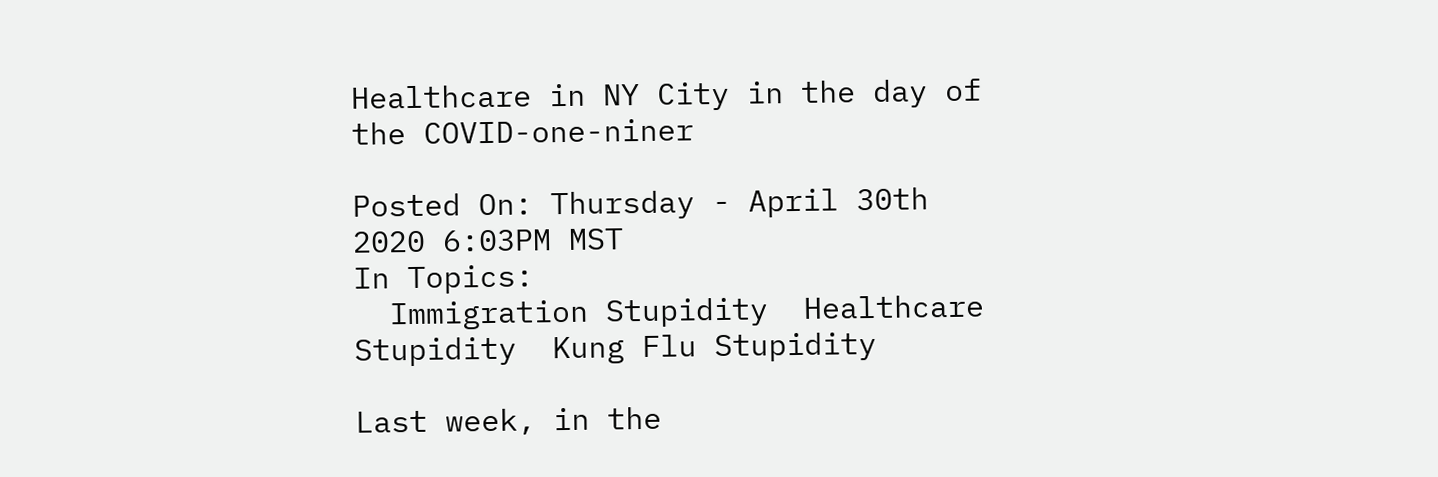Healthcare in NY City in the day of the COVID-one-niner

Posted On: Thursday - April 30th 2020 6:03PM MST
In Topics:
  Immigration Stupidity  Healthcare Stupidity  Kung Flu Stupidity

Last week, in the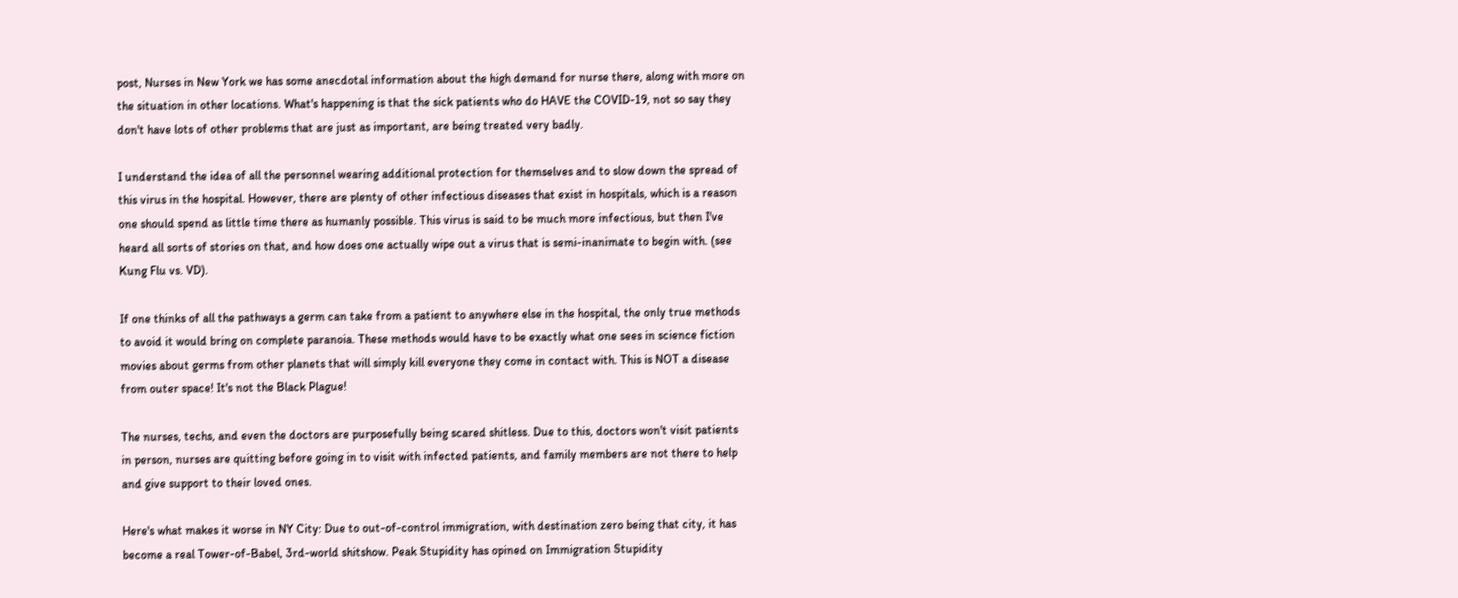post, Nurses in New York we has some anecdotal information about the high demand for nurse there, along with more on the situation in other locations. What's happening is that the sick patients who do HAVE the COVID-19, not so say they don't have lots of other problems that are just as important, are being treated very badly.

I understand the idea of all the personnel wearing additional protection for themselves and to slow down the spread of this virus in the hospital. However, there are plenty of other infectious diseases that exist in hospitals, which is a reason one should spend as little time there as humanly possible. This virus is said to be much more infectious, but then I've heard all sorts of stories on that, and how does one actually wipe out a virus that is semi-inanimate to begin with. (see Kung Flu vs. VD).

If one thinks of all the pathways a germ can take from a patient to anywhere else in the hospital, the only true methods to avoid it would bring on complete paranoia. These methods would have to be exactly what one sees in science fiction movies about germs from other planets that will simply kill everyone they come in contact with. This is NOT a disease from outer space! It's not the Black Plague!

The nurses, techs, and even the doctors are purposefully being scared shitless. Due to this, doctors won't visit patients in person, nurses are quitting before going in to visit with infected patients, and family members are not there to help and give support to their loved ones.

Here's what makes it worse in NY City: Due to out-of-control immigration, with destination zero being that city, it has become a real Tower-of-Babel, 3rd-world shitshow. Peak Stupidity has opined on Immigration Stupidity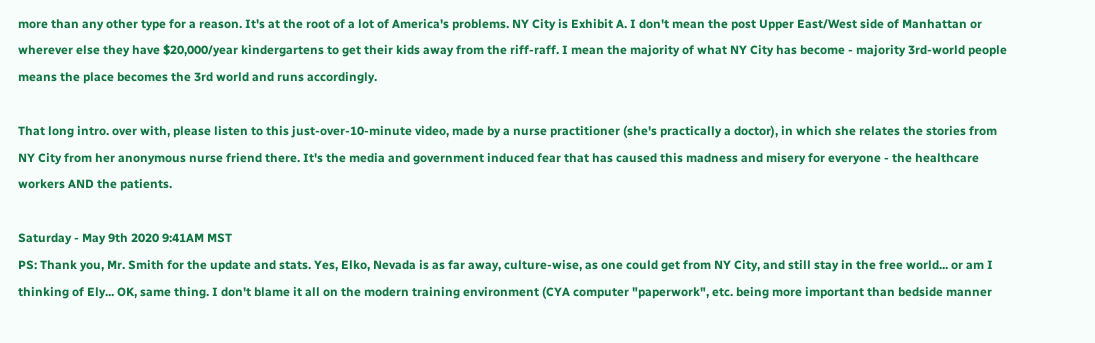more than any other type for a reason. It's at the root of a lot of America's problems. NY City is Exhibit A. I don't mean the post Upper East/West side of Manhattan or wherever else they have $20,000/year kindergartens to get their kids away from the riff-raff. I mean the majority of what NY City has become - majority 3rd-world people means the place becomes the 3rd world and runs accordingly.

That long intro. over with, please listen to this just-over-10-minute video, made by a nurse practitioner (she's practically a doctor), in which she relates the stories from NY City from her anonymous nurse friend there. It's the media and government induced fear that has caused this madness and misery for everyone - the healthcare workers AND the patients.

Saturday - May 9th 2020 9:41AM MST
PS: Thank you, Mr. Smith for the update and stats. Yes, Elko, Nevada is as far away, culture-wise, as one could get from NY City, and still stay in the free world... or am I thinking of Ely... OK, same thing. I don't blame it all on the modern training environment (CYA computer "paperwork", etc. being more important than bedside manner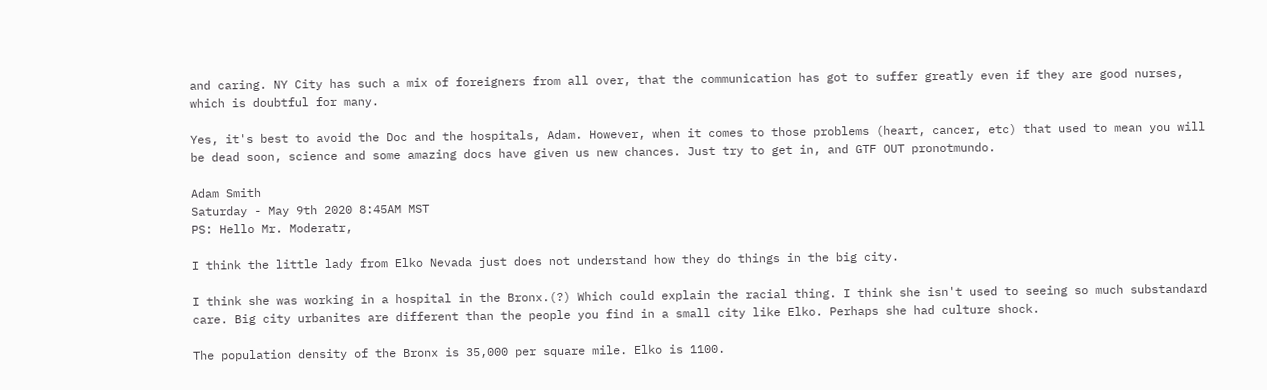and caring. NY City has such a mix of foreigners from all over, that the communication has got to suffer greatly even if they are good nurses, which is doubtful for many.

Yes, it's best to avoid the Doc and the hospitals, Adam. However, when it comes to those problems (heart, cancer, etc) that used to mean you will be dead soon, science and some amazing docs have given us new chances. Just try to get in, and GTF OUT pronotmundo.

Adam Smith
Saturday - May 9th 2020 8:45AM MST
PS: Hello Mr. Moderatr,

I think the little lady from Elko Nevada just does not understand how they do things in the big city.

I think she was working in a hospital in the Bronx.(?) Which could explain the racial thing. I think she isn't used to seeing so much substandard care. Big city urbanites are different than the people you find in a small city like Elko. Perhaps she had culture shock.

The population density of the Bronx is 35,000 per square mile. Elko is 1100.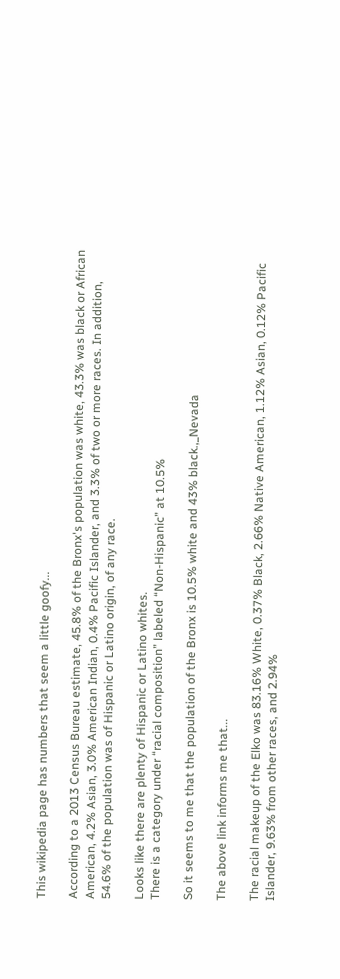This wikipedia page has numbers that seem a little goofy...

According to a 2013 Census Bureau estimate, 45.8% of the Bronx's population was white, 43.3% was black or African American, 4.2% Asian, 3.0% American Indian, 0.4% Pacific Islander, and 3.3% of two or more races. In addition, 54.6% of the population was of Hispanic or Latino origin, of any race.

Looks like there are plenty of Hispanic or Latino whites.
There is a category under “racial composition” labeled “Non-Hispanic” at 10.5%

So it seems to me that the population of the Bronx is 10.5% white and 43% black.,_Nevada

The above link informs me that...

The racial makeup of the Elko was 83.16% White, 0.37% Black, 2.66% Native American, 1.12% Asian, 0.12% Pacific Islander, 9.63% from other races, and 2.94%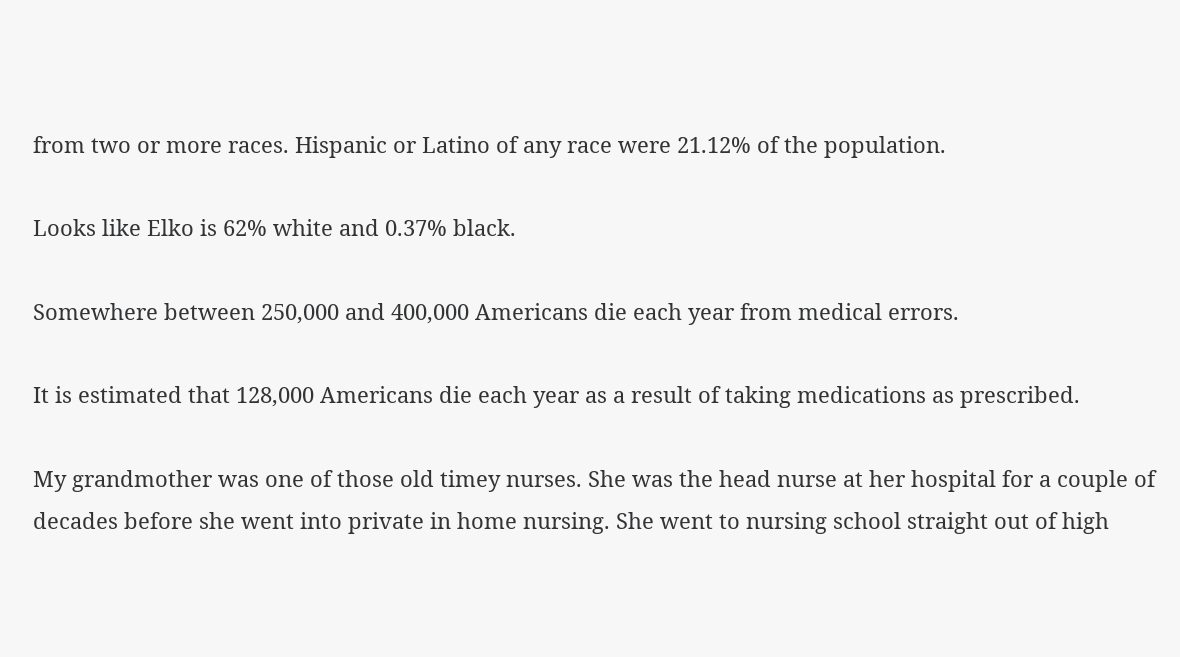from two or more races. Hispanic or Latino of any race were 21.12% of the population.

Looks like Elko is 62% white and 0.37% black.

Somewhere between 250,000 and 400,000 Americans die each year from medical errors.

It is estimated that 128,000 Americans die each year as a result of taking medications as prescribed.

My grandmother was one of those old timey nurses. She was the head nurse at her hospital for a couple of decades before she went into private in home nursing. She went to nursing school straight out of high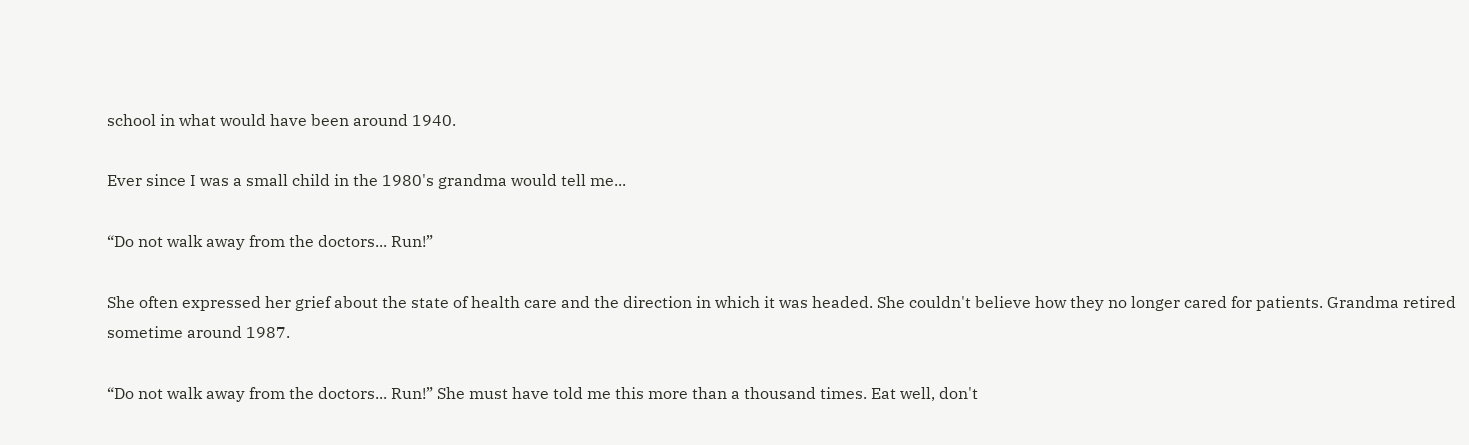school in what would have been around 1940.

Ever since I was a small child in the 1980's grandma would tell me...

“Do not walk away from the doctors... Run!”

She often expressed her grief about the state of health care and the direction in which it was headed. She couldn't believe how they no longer cared for patients. Grandma retired sometime around 1987.

“Do not walk away from the doctors... Run!” She must have told me this more than a thousand times. Eat well, don't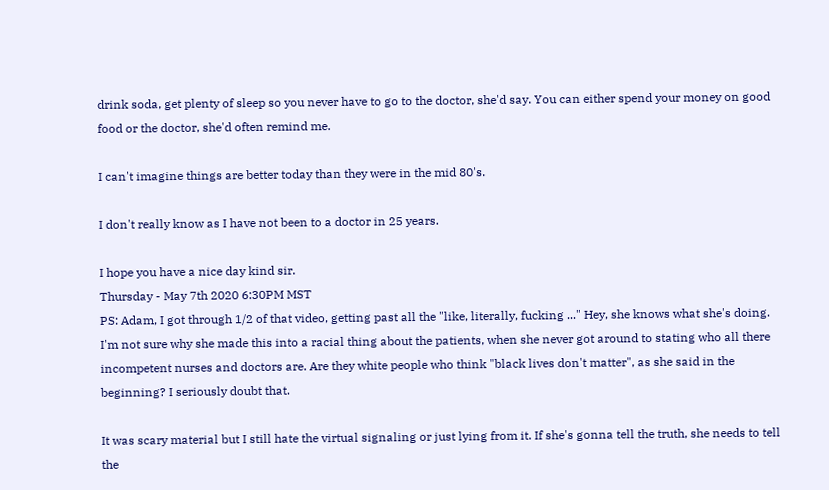drink soda, get plenty of sleep so you never have to go to the doctor, she'd say. You can either spend your money on good food or the doctor, she'd often remind me.

I can't imagine things are better today than they were in the mid 80's.

I don't really know as I have not been to a doctor in 25 years.

I hope you have a nice day kind sir.
Thursday - May 7th 2020 6:30PM MST
PS: Adam, I got through 1/2 of that video, getting past all the "like, literally, fucking ..." Hey, she knows what she's doing. I'm not sure why she made this into a racial thing about the patients, when she never got around to stating who all there incompetent nurses and doctors are. Are they white people who think "black lives don't matter", as she said in the beginning? I seriously doubt that.

It was scary material but I still hate the virtual signaling or just lying from it. If she's gonna tell the truth, she needs to tell the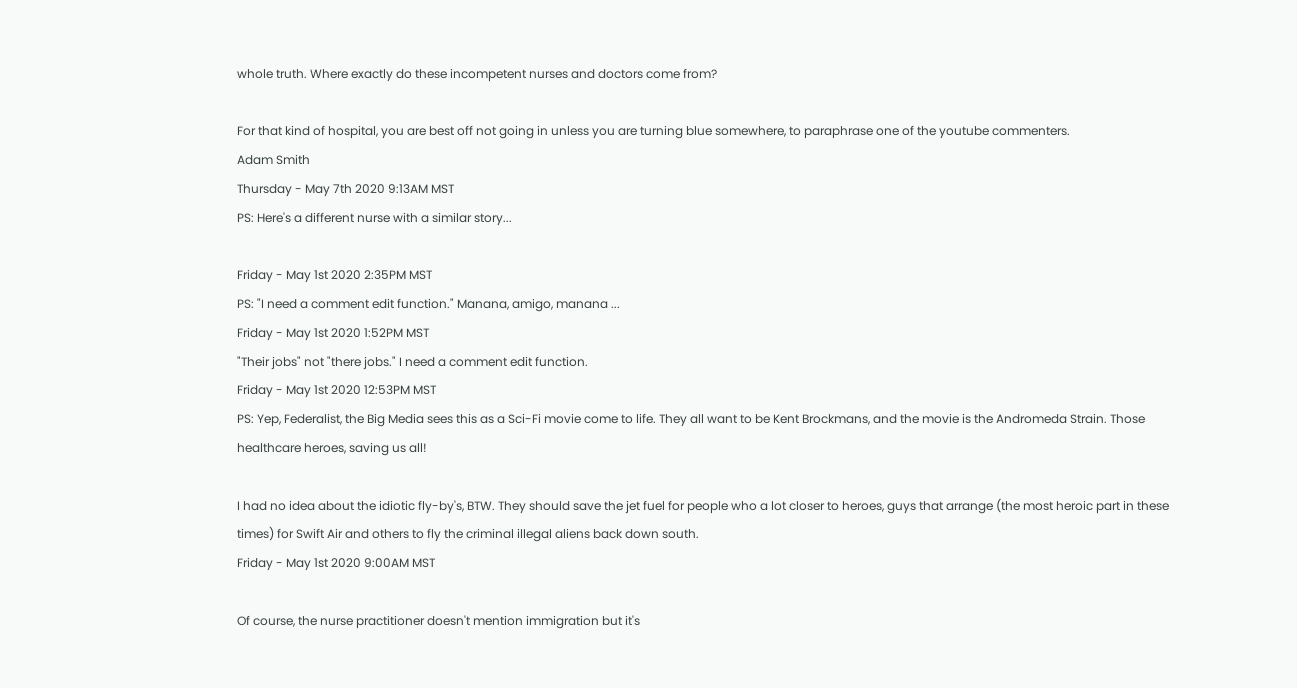whole truth. Where exactly do these incompetent nurses and doctors come from?

For that kind of hospital, you are best off not going in unless you are turning blue somewhere, to paraphrase one of the youtube commenters.
Adam Smith
Thursday - May 7th 2020 9:13AM MST
PS: Here's a different nurse with a similar story...

Friday - May 1st 2020 2:35PM MST
PS: "I need a comment edit function." Manana, amigo, manana ...
Friday - May 1st 2020 1:52PM MST
"Their jobs" not "there jobs." I need a comment edit function.
Friday - May 1st 2020 12:53PM MST
PS: Yep, Federalist, the Big Media sees this as a Sci-Fi movie come to life. They all want to be Kent Brockmans, and the movie is the Andromeda Strain. Those healthcare heroes, saving us all!

I had no idea about the idiotic fly-by's, BTW. They should save the jet fuel for people who a lot closer to heroes, guys that arrange (the most heroic part in these times) for Swift Air and others to fly the criminal illegal aliens back down south.
Friday - May 1st 2020 9:00AM MST

Of course, the nurse practitioner doesn't mention immigration but it's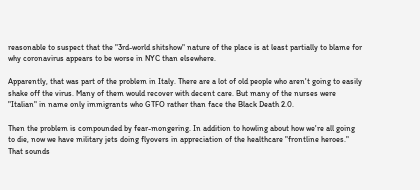reasonable to suspect that the "3rd-world shitshow" nature of the place is at least partially to blame for why coronavirus appears to be worse in NYC than elsewhere.

Apparently, that was part of the problem in Italy. There are a lot of old people who aren't going to easily shake off the virus. Many of them would recover with decent care. But many of the nurses were "Italian" in name only immigrants who GTFO rather than face the Black Death 2.0.

Then the problem is compounded by fear-mongering. In addition to howling about how we're all going to die, now we have military jets doing flyovers in appreciation of the healthcare "frontline heroes." That sounds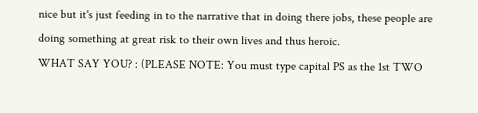nice but it's just feeding in to the narrative that in doing there jobs, these people are doing something at great risk to their own lives and thus heroic.
WHAT SAY YOU? : (PLEASE NOTE: You must type capital PS as the 1st TWO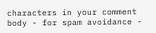characters in your comment body - for spam avoidance -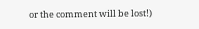or the comment will be lost!)